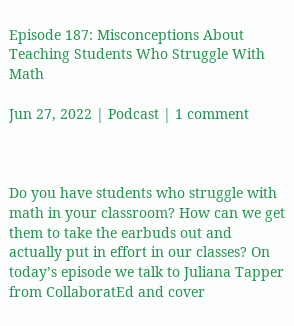Episode 187: Misconceptions About Teaching Students Who Struggle With Math

Jun 27, 2022 | Podcast | 1 comment



Do you have students who struggle with math in your classroom? How can we get them to take the earbuds out and actually put in effort in our classes? On today’s episode we talk to Juliana Tapper from CollaboratEd and cover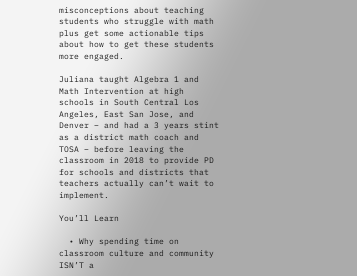misconceptions about teaching students who struggle with math plus get some actionable tips about how to get these students more engaged.

Juliana taught Algebra 1 and Math Intervention at high schools in South Central Los Angeles, East San Jose, and Denver – and had a 3 years stint as a district math coach and TOSA – before leaving the classroom in 2018 to provide PD for schools and districts that teachers actually can’t wait to implement.

You’ll Learn

  • Why spending time on classroom culture and community ISN’T a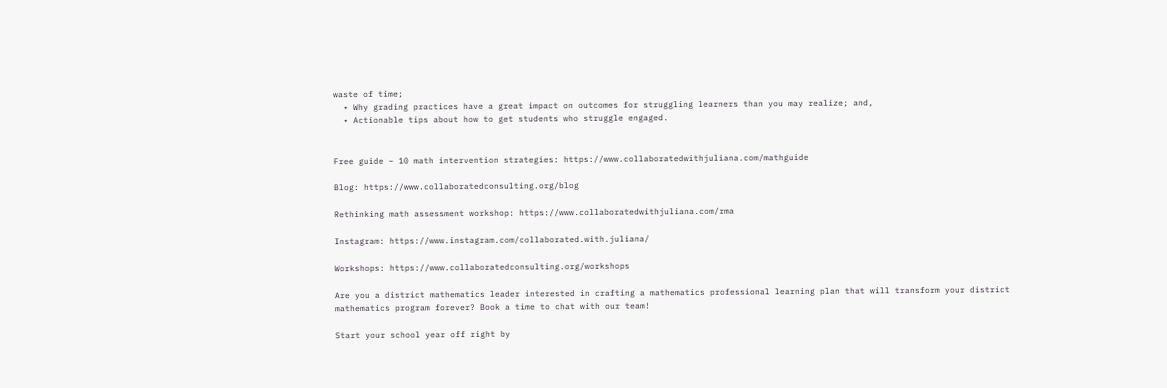waste of time;
  • Why grading practices have a great impact on outcomes for struggling learners than you may realize; and,
  • Actionable tips about how to get students who struggle engaged.


Free guide – 10 math intervention strategies: https://www.collaboratedwithjuliana.com/mathguide

Blog: https://www.collaboratedconsulting.org/blog

Rethinking math assessment workshop: https://www.collaboratedwithjuliana.com/rma

Instagram: https://www.instagram.com/collaborated.with.juliana/

Workshops: https://www.collaboratedconsulting.org/workshops

Are you a district mathematics leader interested in crafting a mathematics professional learning plan that will transform your district mathematics program forever? Book a time to chat with our team!

Start your school year off right by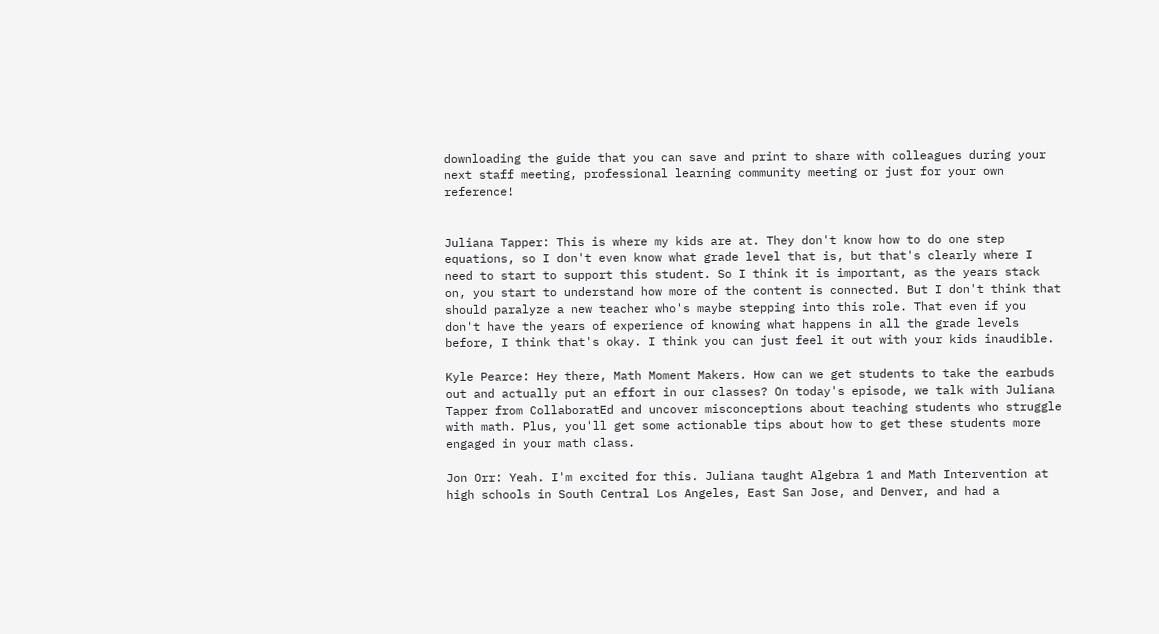downloading the guide that you can save and print to share with colleagues during your next staff meeting, professional learning community meeting or just for your own reference!


Juliana Tapper: This is where my kids are at. They don't know how to do one step equations, so I don't even know what grade level that is, but that's clearly where I need to start to support this student. So I think it is important, as the years stack on, you start to understand how more of the content is connected. But I don't think that should paralyze a new teacher who's maybe stepping into this role. That even if you don't have the years of experience of knowing what happens in all the grade levels before, I think that's okay. I think you can just feel it out with your kids inaudible.

Kyle Pearce: Hey there, Math Moment Makers. How can we get students to take the earbuds out and actually put an effort in our classes? On today's episode, we talk with Juliana Tapper from CollaboratEd and uncover misconceptions about teaching students who struggle with math. Plus, you'll get some actionable tips about how to get these students more engaged in your math class.

Jon Orr: Yeah. I'm excited for this. Juliana taught Algebra 1 and Math Intervention at high schools in South Central Los Angeles, East San Jose, and Denver, and had a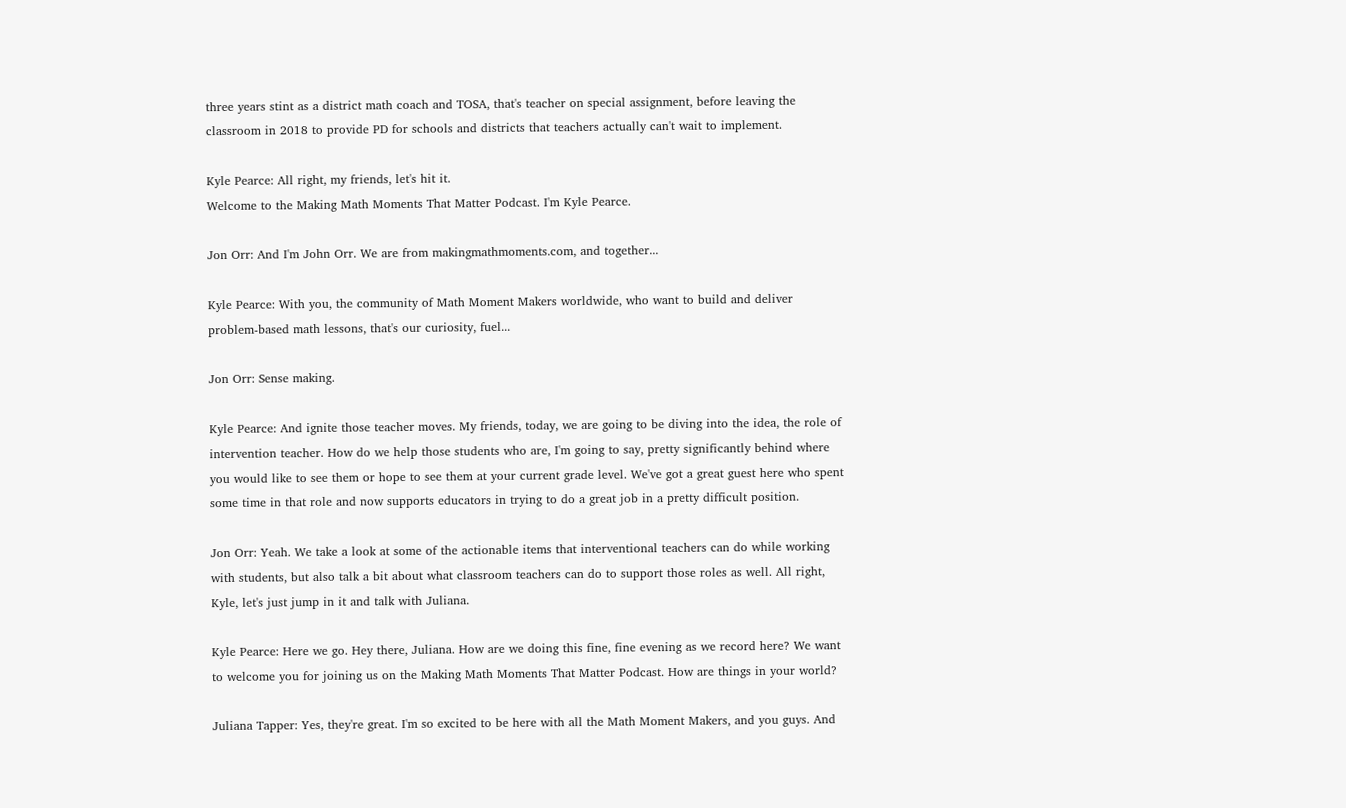three years stint as a district math coach and TOSA, that's teacher on special assignment, before leaving the classroom in 2018 to provide PD for schools and districts that teachers actually can't wait to implement.

Kyle Pearce: All right, my friends, let's hit it.
Welcome to the Making Math Moments That Matter Podcast. I'm Kyle Pearce.

Jon Orr: And I'm John Orr. We are from makingmathmoments.com, and together...

Kyle Pearce: With you, the community of Math Moment Makers worldwide, who want to build and deliver problem-based math lessons, that's our curiosity, fuel...

Jon Orr: Sense making.

Kyle Pearce: And ignite those teacher moves. My friends, today, we are going to be diving into the idea, the role of intervention teacher. How do we help those students who are, I'm going to say, pretty significantly behind where you would like to see them or hope to see them at your current grade level. We've got a great guest here who spent some time in that role and now supports educators in trying to do a great job in a pretty difficult position.

Jon Orr: Yeah. We take a look at some of the actionable items that interventional teachers can do while working with students, but also talk a bit about what classroom teachers can do to support those roles as well. All right, Kyle, let's just jump in it and talk with Juliana.

Kyle Pearce: Here we go. Hey there, Juliana. How are we doing this fine, fine evening as we record here? We want to welcome you for joining us on the Making Math Moments That Matter Podcast. How are things in your world?

Juliana Tapper: Yes, they're great. I'm so excited to be here with all the Math Moment Makers, and you guys. And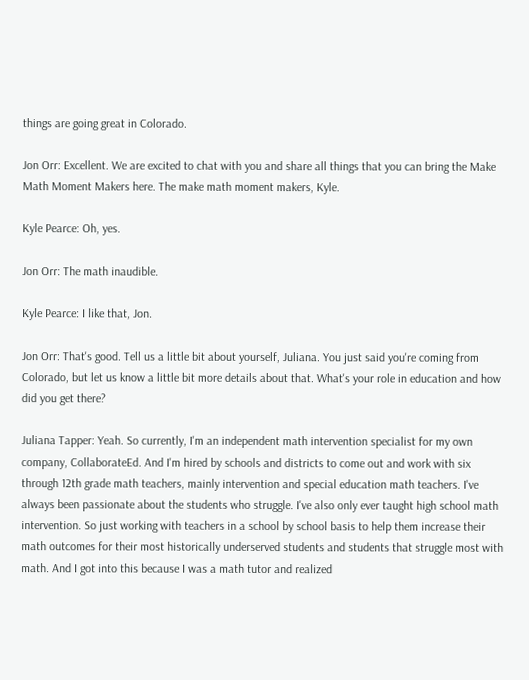things are going great in Colorado.

Jon Orr: Excellent. We are excited to chat with you and share all things that you can bring the Make Math Moment Makers here. The make math moment makers, Kyle.

Kyle Pearce: Oh, yes.

Jon Orr: The math inaudible.

Kyle Pearce: I like that, Jon.

Jon Orr: That's good. Tell us a little bit about yourself, Juliana. You just said you're coming from Colorado, but let us know a little bit more details about that. What's your role in education and how did you get there?

Juliana Tapper: Yeah. So currently, I'm an independent math intervention specialist for my own company, CollaborateEd. And I'm hired by schools and districts to come out and work with six through 12th grade math teachers, mainly intervention and special education math teachers. I've always been passionate about the students who struggle. I've also only ever taught high school math intervention. So just working with teachers in a school by school basis to help them increase their math outcomes for their most historically underserved students and students that struggle most with math. And I got into this because I was a math tutor and realized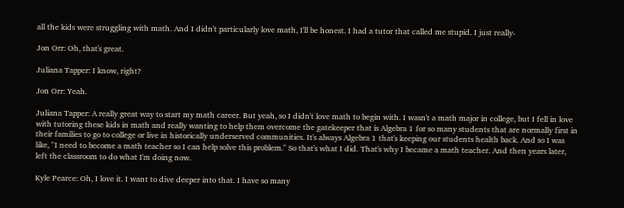all the kids were struggling with math. And I didn't particularly love math, I'll be honest. I had a tutor that called me stupid. I just really-

Jon Orr: Oh, that's great.

Juliana Tapper: I know, right?

Jon Orr: Yeah.

Juliana Tapper: A really great way to start my math career. But yeah, so I didn't love math to begin with. I wasn't a math major in college, but I fell in love with tutoring these kids in math and really wanting to help them overcome the gatekeeper that is Algebra 1 for so many students that are normally first in their families to go to college or live in historically underserved communities. It's always Algebra 1 that's keeping our students health back. And so I was like, "I need to become a math teacher so I can help solve this problem." So that's what I did. That's why I became a math teacher. And then years later, left the classroom to do what I'm doing now.

Kyle Pearce: Oh, I love it. I want to dive deeper into that. I have so many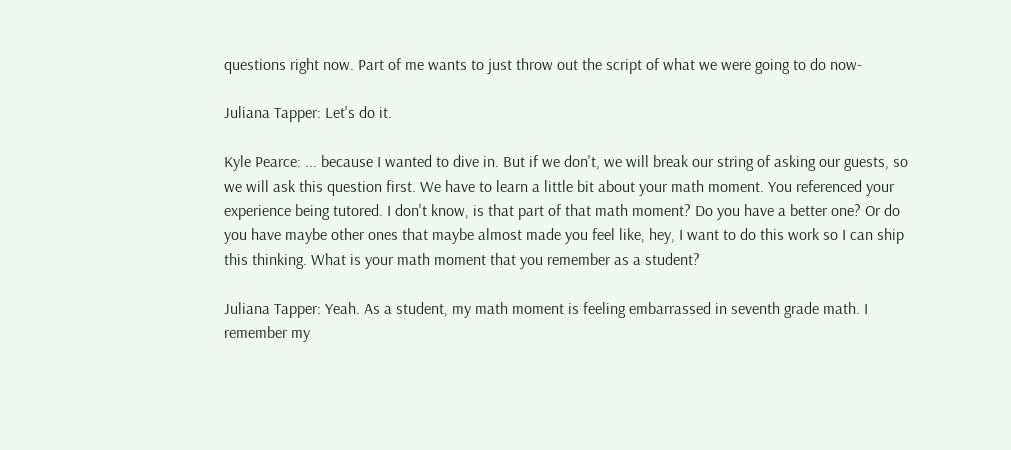questions right now. Part of me wants to just throw out the script of what we were going to do now-

Juliana Tapper: Let's do it.

Kyle Pearce: ... because I wanted to dive in. But if we don't, we will break our string of asking our guests, so we will ask this question first. We have to learn a little bit about your math moment. You referenced your experience being tutored. I don't know, is that part of that math moment? Do you have a better one? Or do you have maybe other ones that maybe almost made you feel like, hey, I want to do this work so I can ship this thinking. What is your math moment that you remember as a student?

Juliana Tapper: Yeah. As a student, my math moment is feeling embarrassed in seventh grade math. I remember my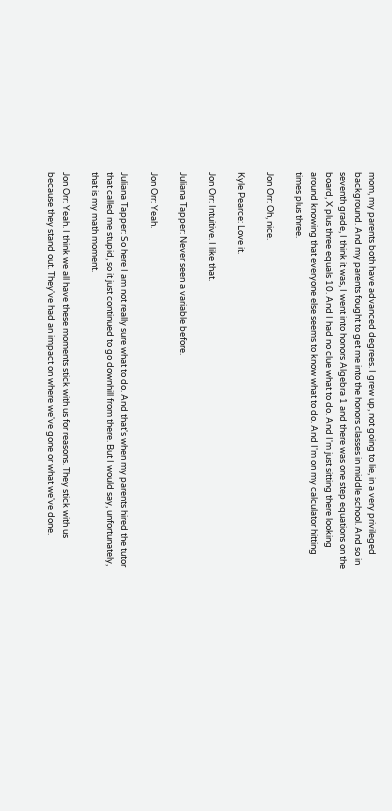mom, my parents both have advanced degrees. I grew up, not going to lie, in a very privileged background. And my parents fought to get me into the honors classes in middle school. And so in seventh grade, I think it was, I went into honors Algebra 1 and there was one step equations on the board, X plus three equals 10. And I had no clue what to do. And I'm just sitting there looking around knowing that everyone else seems to know what to do. And I'm on my calculator hitting times plus three.

Jon Orr: Oh, nice.

Kyle Pearce: Love it.

Jon Orr: Intuitive. I like that.

Juliana Tapper: Never seen a variable before.

Jon Orr: Yeah.

Juliana Tapper: So here I am not really sure what to do. And that's when my parents hired the tutor that called me stupid, so it just continued to go downhill from there. But I would say, unfortunately, that is my math moment.

Jon Orr: Yeah. I think we all have these moments stick with us for reasons. They stick with us because they stand out. They've had an impact on where we've gone or what we've done.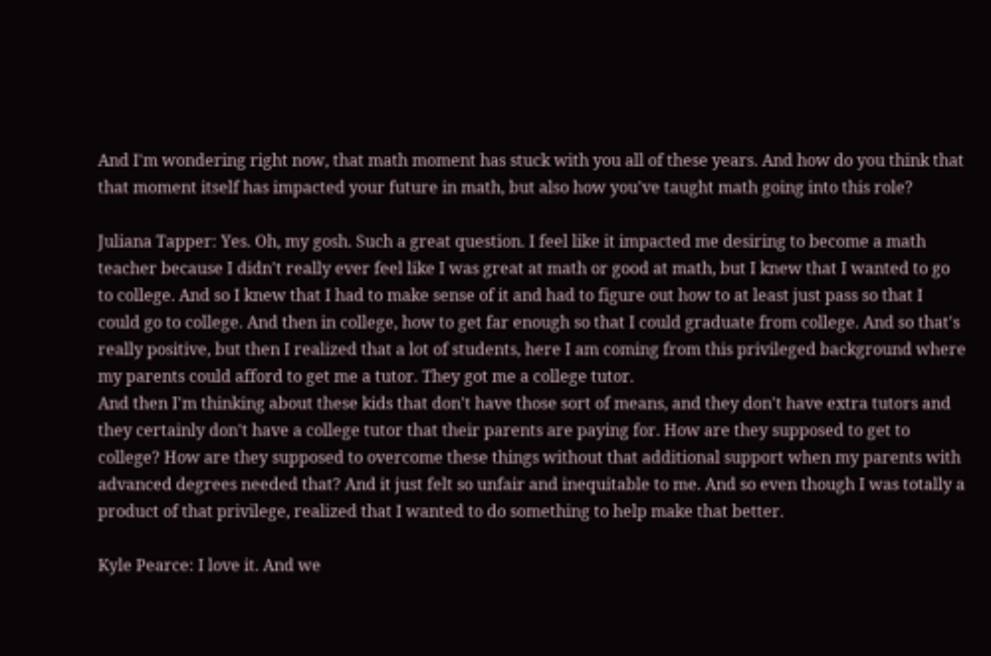And I'm wondering right now, that math moment has stuck with you all of these years. And how do you think that that moment itself has impacted your future in math, but also how you've taught math going into this role?

Juliana Tapper: Yes. Oh, my gosh. Such a great question. I feel like it impacted me desiring to become a math teacher because I didn't really ever feel like I was great at math or good at math, but I knew that I wanted to go to college. And so I knew that I had to make sense of it and had to figure out how to at least just pass so that I could go to college. And then in college, how to get far enough so that I could graduate from college. And so that's really positive, but then I realized that a lot of students, here I am coming from this privileged background where my parents could afford to get me a tutor. They got me a college tutor.
And then I'm thinking about these kids that don't have those sort of means, and they don't have extra tutors and they certainly don't have a college tutor that their parents are paying for. How are they supposed to get to college? How are they supposed to overcome these things without that additional support when my parents with advanced degrees needed that? And it just felt so unfair and inequitable to me. And so even though I was totally a product of that privilege, realized that I wanted to do something to help make that better.

Kyle Pearce: I love it. And we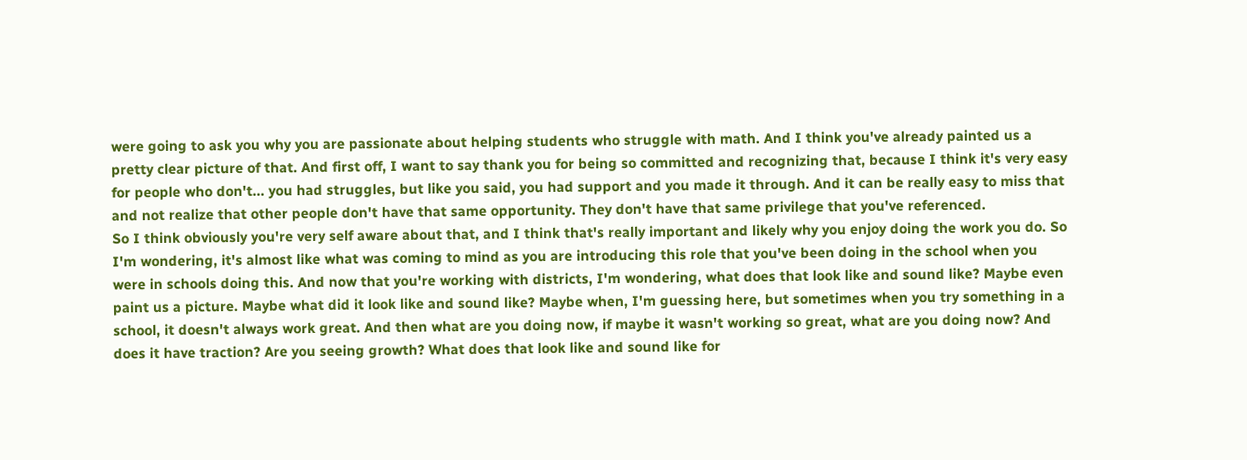were going to ask you why you are passionate about helping students who struggle with math. And I think you've already painted us a pretty clear picture of that. And first off, I want to say thank you for being so committed and recognizing that, because I think it's very easy for people who don't... you had struggles, but like you said, you had support and you made it through. And it can be really easy to miss that and not realize that other people don't have that same opportunity. They don't have that same privilege that you've referenced.
So I think obviously you're very self aware about that, and I think that's really important and likely why you enjoy doing the work you do. So I'm wondering, it's almost like what was coming to mind as you are introducing this role that you've been doing in the school when you were in schools doing this. And now that you're working with districts, I'm wondering, what does that look like and sound like? Maybe even paint us a picture. Maybe what did it look like and sound like? Maybe when, I'm guessing here, but sometimes when you try something in a school, it doesn't always work great. And then what are you doing now, if maybe it wasn't working so great, what are you doing now? And does it have traction? Are you seeing growth? What does that look like and sound like for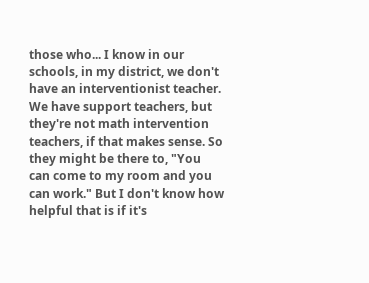those who... I know in our schools, in my district, we don't have an interventionist teacher.
We have support teachers, but they're not math intervention teachers, if that makes sense. So they might be there to, "You can come to my room and you can work." But I don't know how helpful that is if it's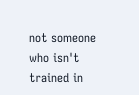not someone who isn't trained in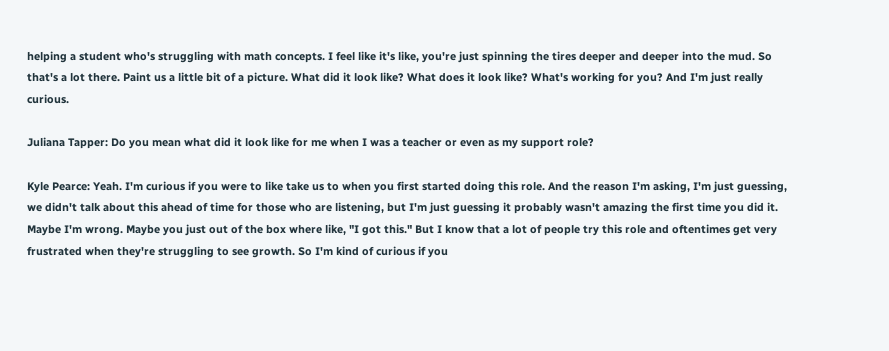helping a student who's struggling with math concepts. I feel like it's like, you're just spinning the tires deeper and deeper into the mud. So that's a lot there. Paint us a little bit of a picture. What did it look like? What does it look like? What's working for you? And I'm just really curious.

Juliana Tapper: Do you mean what did it look like for me when I was a teacher or even as my support role?

Kyle Pearce: Yeah. I'm curious if you were to like take us to when you first started doing this role. And the reason I'm asking, I'm just guessing, we didn't talk about this ahead of time for those who are listening, but I'm just guessing it probably wasn't amazing the first time you did it. Maybe I'm wrong. Maybe you just out of the box where like, "I got this." But I know that a lot of people try this role and oftentimes get very frustrated when they're struggling to see growth. So I'm kind of curious if you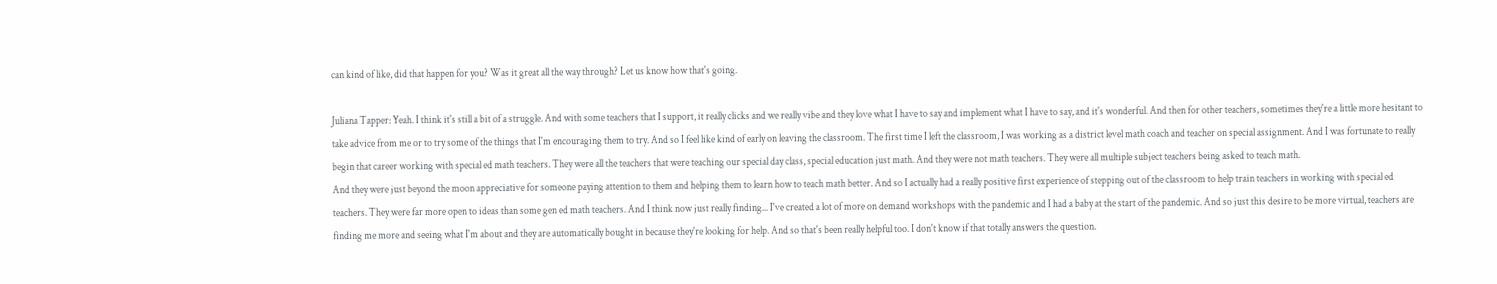can kind of like, did that happen for you? Was it great all the way through? Let us know how that's going.

Juliana Tapper: Yeah. I think it's still a bit of a struggle. And with some teachers that I support, it really clicks and we really vibe and they love what I have to say and implement what I have to say, and it's wonderful. And then for other teachers, sometimes they're a little more hesitant to take advice from me or to try some of the things that I'm encouraging them to try. And so I feel like kind of early on leaving the classroom. The first time I left the classroom, I was working as a district level math coach and teacher on special assignment. And I was fortunate to really begin that career working with special ed math teachers. They were all the teachers that were teaching our special day class, special education just math. And they were not math teachers. They were all multiple subject teachers being asked to teach math.
And they were just beyond the moon appreciative for someone paying attention to them and helping them to learn how to teach math better. And so I actually had a really positive first experience of stepping out of the classroom to help train teachers in working with special ed teachers. They were far more open to ideas than some gen ed math teachers. And I think now just really finding... I've created a lot of more on demand workshops with the pandemic and I had a baby at the start of the pandemic. And so just this desire to be more virtual, teachers are finding me more and seeing what I'm about and they are automatically bought in because they're looking for help. And so that's been really helpful too. I don't know if that totally answers the question.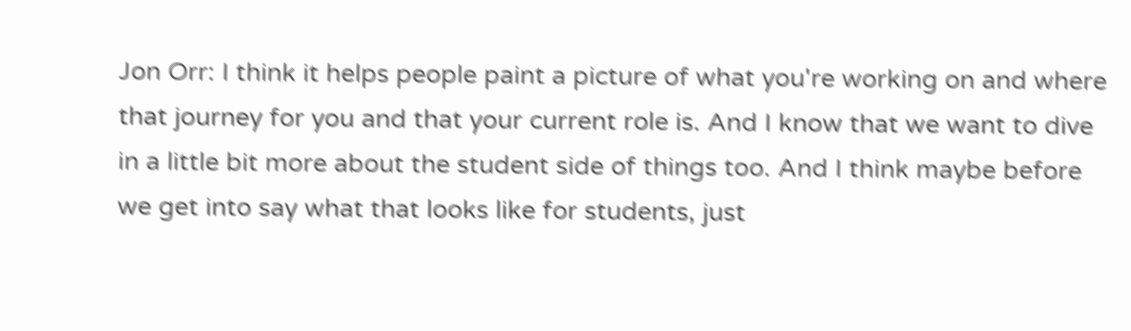Jon Orr: I think it helps people paint a picture of what you're working on and where that journey for you and that your current role is. And I know that we want to dive in a little bit more about the student side of things too. And I think maybe before we get into say what that looks like for students, just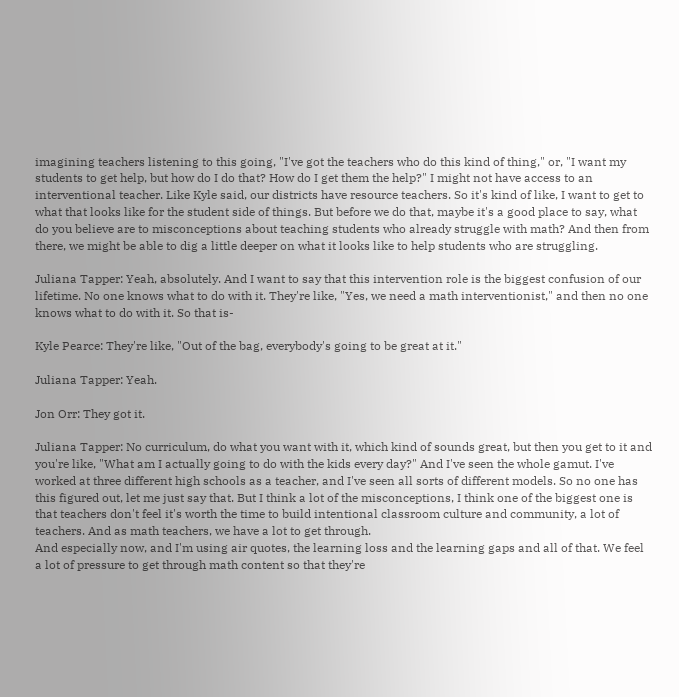imagining teachers listening to this going, "I've got the teachers who do this kind of thing," or, "I want my students to get help, but how do I do that? How do I get them the help?" I might not have access to an interventional teacher. Like Kyle said, our districts have resource teachers. So it's kind of like, I want to get to what that looks like for the student side of things. But before we do that, maybe it's a good place to say, what do you believe are to misconceptions about teaching students who already struggle with math? And then from there, we might be able to dig a little deeper on what it looks like to help students who are struggling.

Juliana Tapper: Yeah, absolutely. And I want to say that this intervention role is the biggest confusion of our lifetime. No one knows what to do with it. They're like, "Yes, we need a math interventionist," and then no one knows what to do with it. So that is-

Kyle Pearce: They're like, "Out of the bag, everybody's going to be great at it."

Juliana Tapper: Yeah.

Jon Orr: They got it.

Juliana Tapper: No curriculum, do what you want with it, which kind of sounds great, but then you get to it and you're like, "What am I actually going to do with the kids every day?" And I've seen the whole gamut. I've worked at three different high schools as a teacher, and I've seen all sorts of different models. So no one has this figured out, let me just say that. But I think a lot of the misconceptions, I think one of the biggest one is that teachers don't feel it's worth the time to build intentional classroom culture and community, a lot of teachers. And as math teachers, we have a lot to get through.
And especially now, and I'm using air quotes, the learning loss and the learning gaps and all of that. We feel a lot of pressure to get through math content so that they're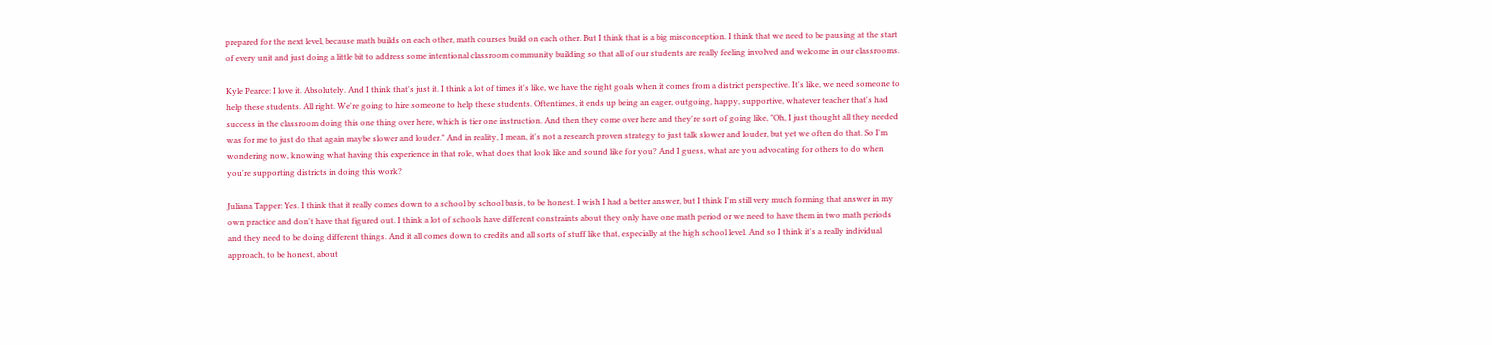prepared for the next level, because math builds on each other, math courses build on each other. But I think that is a big misconception. I think that we need to be pausing at the start of every unit and just doing a little bit to address some intentional classroom community building so that all of our students are really feeling involved and welcome in our classrooms.

Kyle Pearce: I love it. Absolutely. And I think that's just it. I think a lot of times it's like, we have the right goals when it comes from a district perspective. It's like, we need someone to help these students. All right. We're going to hire someone to help these students. Oftentimes, it ends up being an eager, outgoing, happy, supportive, whatever teacher that's had success in the classroom doing this one thing over here, which is tier one instruction. And then they come over here and they're sort of going like, "Oh, I just thought all they needed was for me to just do that again maybe slower and louder." And in reality, I mean, it's not a research proven strategy to just talk slower and louder, but yet we often do that. So I'm wondering now, knowing what having this experience in that role, what does that look like and sound like for you? And I guess, what are you advocating for others to do when you're supporting districts in doing this work?

Juliana Tapper: Yes. I think that it really comes down to a school by school basis, to be honest. I wish I had a better answer, but I think I'm still very much forming that answer in my own practice and don't have that figured out. I think a lot of schools have different constraints about they only have one math period or we need to have them in two math periods and they need to be doing different things. And it all comes down to credits and all sorts of stuff like that, especially at the high school level. And so I think it's a really individual approach, to be honest, about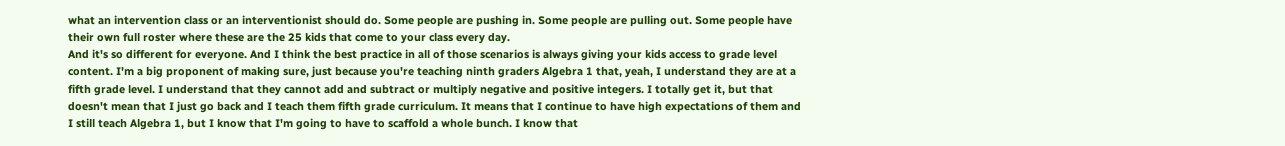what an intervention class or an interventionist should do. Some people are pushing in. Some people are pulling out. Some people have their own full roster where these are the 25 kids that come to your class every day.
And it's so different for everyone. And I think the best practice in all of those scenarios is always giving your kids access to grade level content. I'm a big proponent of making sure, just because you're teaching ninth graders Algebra 1 that, yeah, I understand they are at a fifth grade level. I understand that they cannot add and subtract or multiply negative and positive integers. I totally get it, but that doesn't mean that I just go back and I teach them fifth grade curriculum. It means that I continue to have high expectations of them and I still teach Algebra 1, but I know that I'm going to have to scaffold a whole bunch. I know that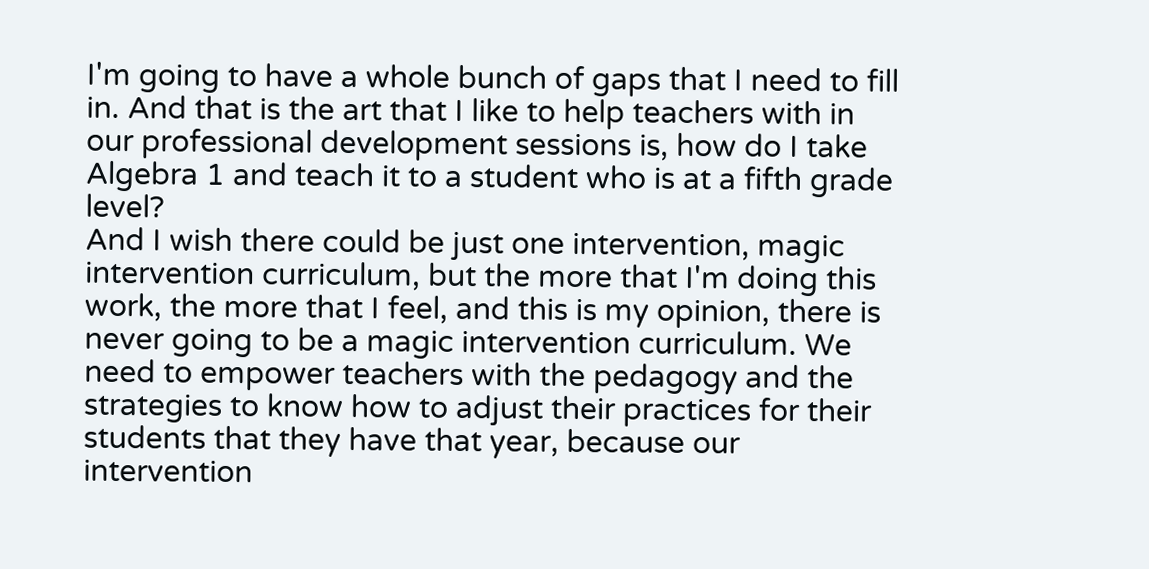I'm going to have a whole bunch of gaps that I need to fill in. And that is the art that I like to help teachers with in our professional development sessions is, how do I take Algebra 1 and teach it to a student who is at a fifth grade level?
And I wish there could be just one intervention, magic intervention curriculum, but the more that I'm doing this work, the more that I feel, and this is my opinion, there is never going to be a magic intervention curriculum. We need to empower teachers with the pedagogy and the strategies to know how to adjust their practices for their students that they have that year, because our intervention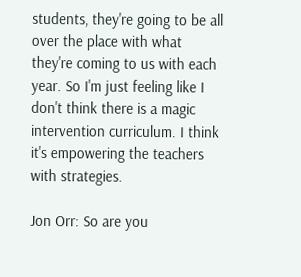students, they're going to be all over the place with what they're coming to us with each year. So I'm just feeling like I don't think there is a magic intervention curriculum. I think it's empowering the teachers with strategies.

Jon Orr: So are you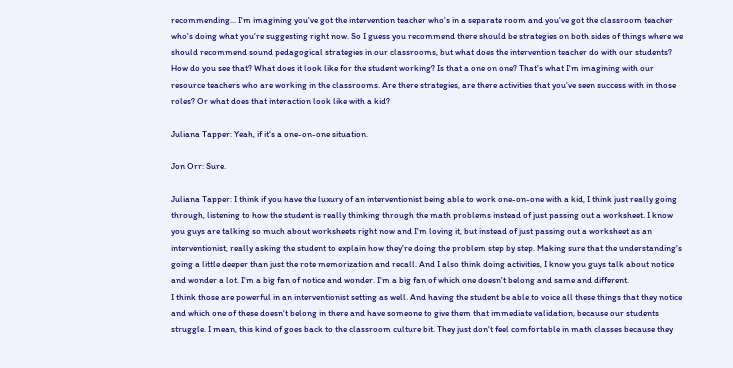recommending... I'm imagining you've got the intervention teacher who's in a separate room and you've got the classroom teacher who's doing what you're suggesting right now. So I guess you recommend there should be strategies on both sides of things where we should recommend sound pedagogical strategies in our classrooms, but what does the intervention teacher do with our students? How do you see that? What does it look like for the student working? Is that a one on one? That's what I'm imagining with our resource teachers who are working in the classrooms. Are there strategies, are there activities that you've seen success with in those roles? Or what does that interaction look like with a kid?

Juliana Tapper: Yeah, if it's a one-on-one situation.

Jon Orr: Sure.

Juliana Tapper: I think if you have the luxury of an interventionist being able to work one-on-one with a kid, I think just really going through, listening to how the student is really thinking through the math problems instead of just passing out a worksheet. I know you guys are talking so much about worksheets right now and I'm loving it, but instead of just passing out a worksheet as an interventionist, really asking the student to explain how they're doing the problem step by step. Making sure that the understanding's going a little deeper than just the rote memorization and recall. And I also think doing activities, I know you guys talk about notice and wonder a lot. I'm a big fan of notice and wonder. I'm a big fan of which one doesn't belong and same and different.
I think those are powerful in an interventionist setting as well. And having the student be able to voice all these things that they notice and which one of these doesn't belong in there and have someone to give them that immediate validation, because our students struggle. I mean, this kind of goes back to the classroom culture bit. They just don't feel comfortable in math classes because they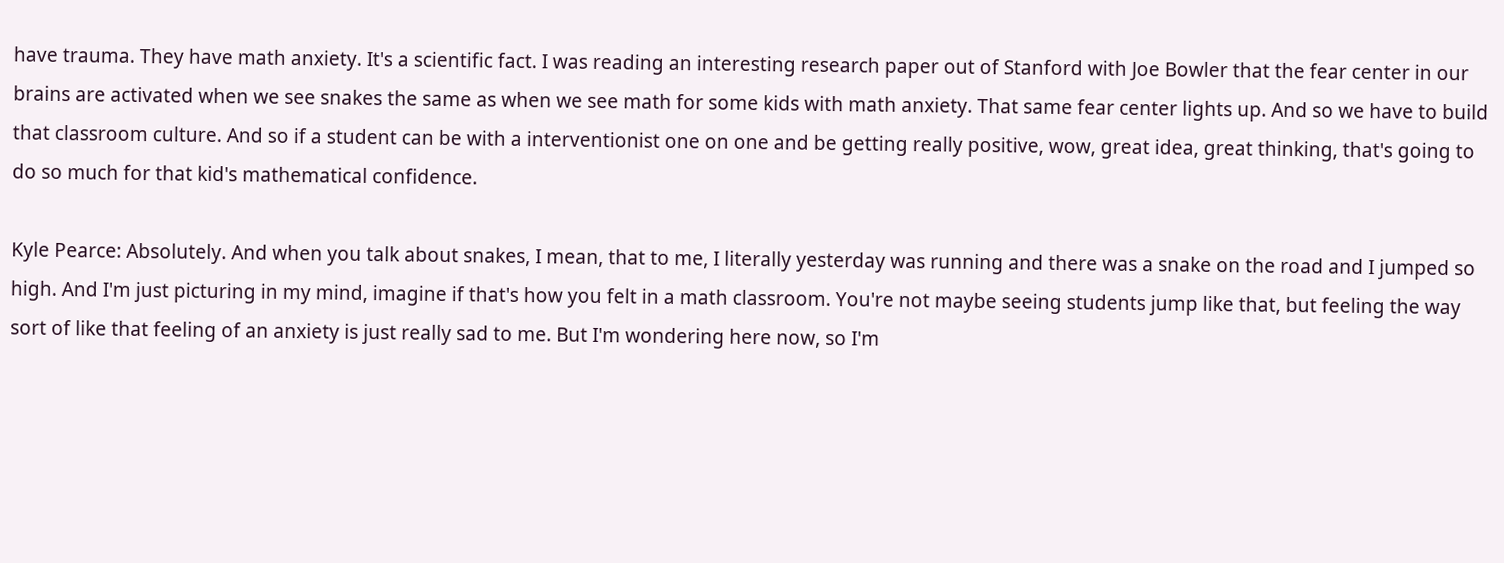have trauma. They have math anxiety. It's a scientific fact. I was reading an interesting research paper out of Stanford with Joe Bowler that the fear center in our brains are activated when we see snakes the same as when we see math for some kids with math anxiety. That same fear center lights up. And so we have to build that classroom culture. And so if a student can be with a interventionist one on one and be getting really positive, wow, great idea, great thinking, that's going to do so much for that kid's mathematical confidence.

Kyle Pearce: Absolutely. And when you talk about snakes, I mean, that to me, I literally yesterday was running and there was a snake on the road and I jumped so high. And I'm just picturing in my mind, imagine if that's how you felt in a math classroom. You're not maybe seeing students jump like that, but feeling the way sort of like that feeling of an anxiety is just really sad to me. But I'm wondering here now, so I'm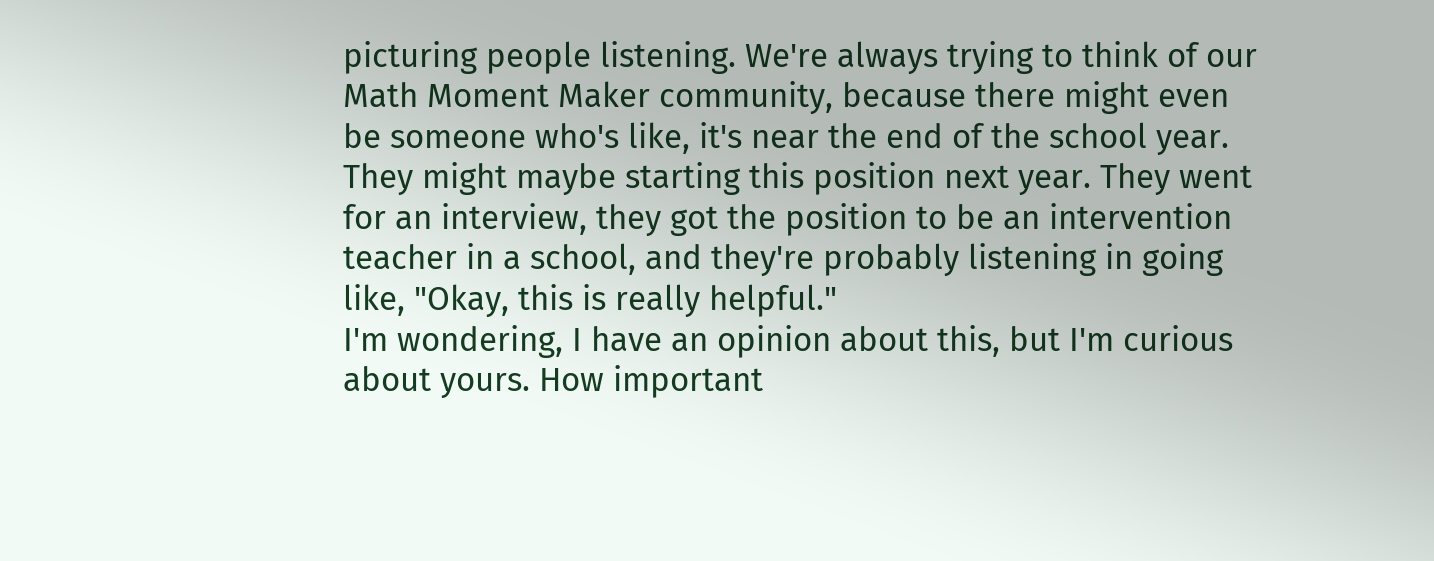picturing people listening. We're always trying to think of our Math Moment Maker community, because there might even be someone who's like, it's near the end of the school year. They might maybe starting this position next year. They went for an interview, they got the position to be an intervention teacher in a school, and they're probably listening in going like, "Okay, this is really helpful."
I'm wondering, I have an opinion about this, but I'm curious about yours. How important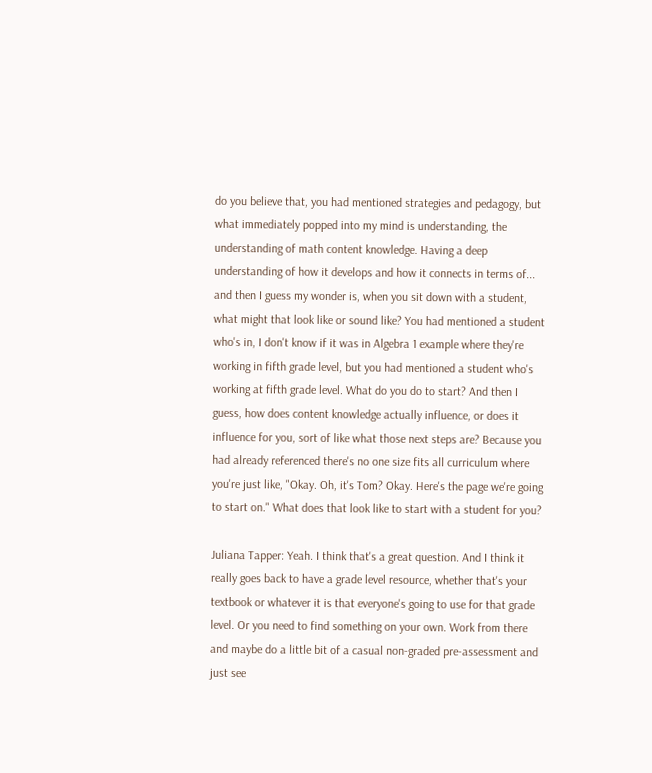do you believe that, you had mentioned strategies and pedagogy, but what immediately popped into my mind is understanding, the understanding of math content knowledge. Having a deep understanding of how it develops and how it connects in terms of... and then I guess my wonder is, when you sit down with a student, what might that look like or sound like? You had mentioned a student who's in, I don't know if it was in Algebra 1 example where they're working in fifth grade level, but you had mentioned a student who's working at fifth grade level. What do you do to start? And then I guess, how does content knowledge actually influence, or does it influence for you, sort of like what those next steps are? Because you had already referenced there's no one size fits all curriculum where you're just like, "Okay. Oh, it's Tom? Okay. Here's the page we're going to start on." What does that look like to start with a student for you?

Juliana Tapper: Yeah. I think that's a great question. And I think it really goes back to have a grade level resource, whether that's your textbook or whatever it is that everyone's going to use for that grade level. Or you need to find something on your own. Work from there and maybe do a little bit of a casual non-graded pre-assessment and just see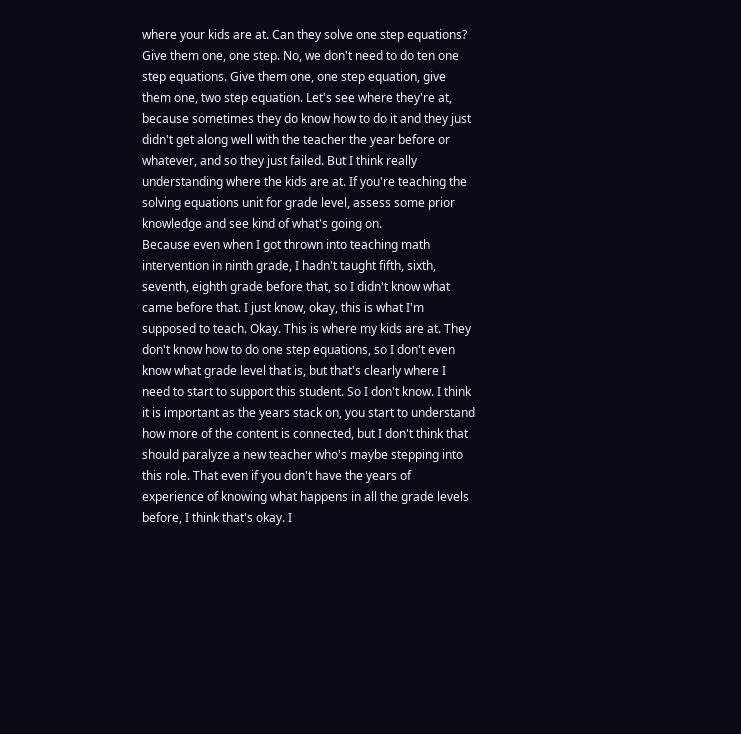where your kids are at. Can they solve one step equations? Give them one, one step. No, we don't need to do ten one step equations. Give them one, one step equation, give them one, two step equation. Let's see where they're at, because sometimes they do know how to do it and they just didn't get along well with the teacher the year before or whatever, and so they just failed. But I think really understanding where the kids are at. If you're teaching the solving equations unit for grade level, assess some prior knowledge and see kind of what's going on.
Because even when I got thrown into teaching math intervention in ninth grade, I hadn't taught fifth, sixth, seventh, eighth grade before that, so I didn't know what came before that. I just know, okay, this is what I'm supposed to teach. Okay. This is where my kids are at. They don't know how to do one step equations, so I don't even know what grade level that is, but that's clearly where I need to start to support this student. So I don't know. I think it is important as the years stack on, you start to understand how more of the content is connected, but I don't think that should paralyze a new teacher who's maybe stepping into this role. That even if you don't have the years of experience of knowing what happens in all the grade levels before, I think that's okay. I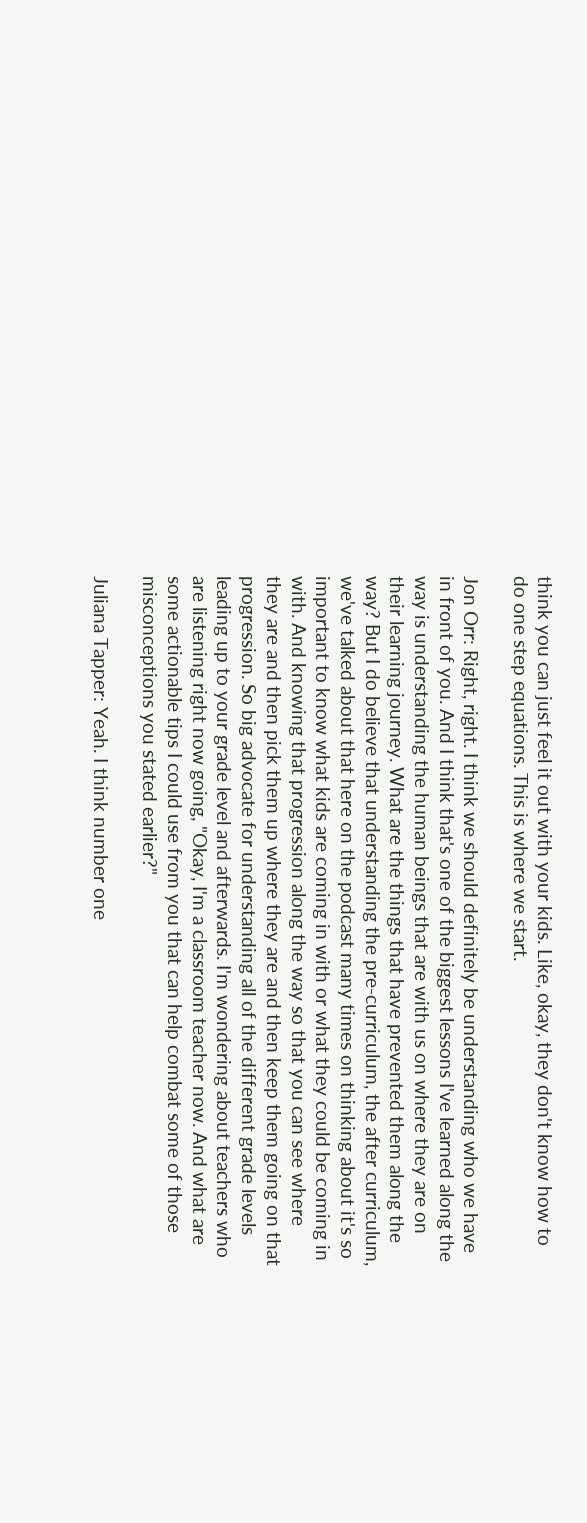think you can just feel it out with your kids. Like, okay, they don't know how to do one step equations. This is where we start.

Jon Orr: Right, right. I think we should definitely be understanding who we have in front of you. And I think that's one of the biggest lessons I've learned along the way is understanding the human beings that are with us on where they are on their learning journey. What are the things that have prevented them along the way? But I do believe that understanding the pre-curriculum, the after curriculum, we've talked about that here on the podcast many times on thinking about it's so important to know what kids are coming in with or what they could be coming in with. And knowing that progression along the way so that you can see where they are and then pick them up where they are and then keep them going on that progression. So big advocate for understanding all of the different grade levels leading up to your grade level and afterwards. I'm wondering about teachers who are listening right now going, "Okay, I'm a classroom teacher now. And what are some actionable tips I could use from you that can help combat some of those misconceptions you stated earlier?"

Juliana Tapper: Yeah. I think number one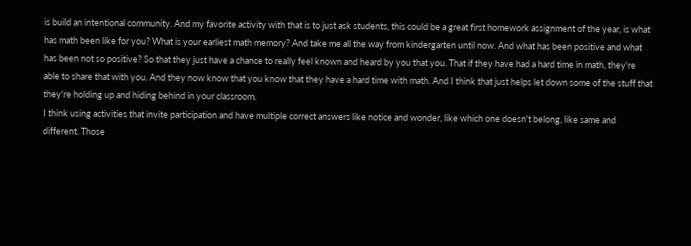is build an intentional community. And my favorite activity with that is to just ask students, this could be a great first homework assignment of the year, is what has math been like for you? What is your earliest math memory? And take me all the way from kindergarten until now. And what has been positive and what has been not so positive? So that they just have a chance to really feel known and heard by you that you. That if they have had a hard time in math, they're able to share that with you. And they now know that you know that they have a hard time with math. And I think that just helps let down some of the stuff that they're holding up and hiding behind in your classroom.
I think using activities that invite participation and have multiple correct answers like notice and wonder, like which one doesn't belong, like same and different. Those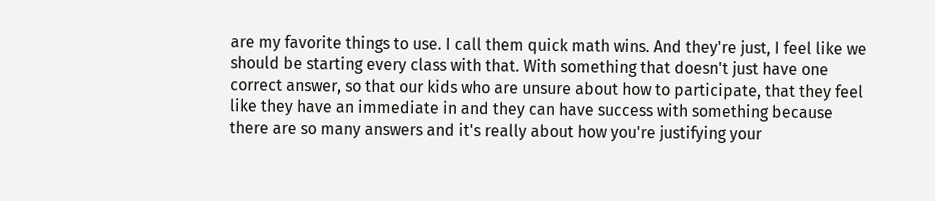are my favorite things to use. I call them quick math wins. And they're just, I feel like we should be starting every class with that. With something that doesn't just have one correct answer, so that our kids who are unsure about how to participate, that they feel like they have an immediate in and they can have success with something because there are so many answers and it's really about how you're justifying your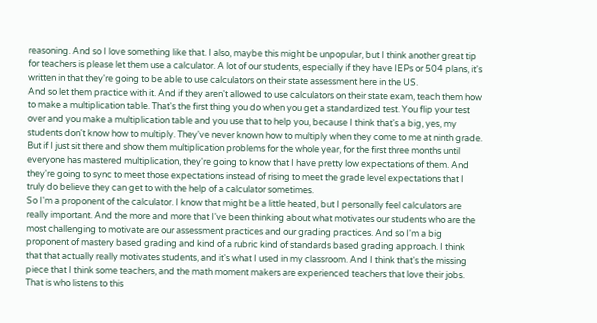reasoning. And so I love something like that. I also, maybe this might be unpopular, but I think another great tip for teachers is please let them use a calculator. A lot of our students, especially if they have IEPs or 504 plans, it's written in that they're going to be able to use calculators on their state assessment here in the US.
And so let them practice with it. And if they aren't allowed to use calculators on their state exam, teach them how to make a multiplication table. That's the first thing you do when you get a standardized test. You flip your test over and you make a multiplication table and you use that to help you, because I think that's a big, yes, my students don't know how to multiply. They've never known how to multiply when they come to me at ninth grade. But if I just sit there and show them multiplication problems for the whole year, for the first three months until everyone has mastered multiplication, they're going to know that I have pretty low expectations of them. And they're going to sync to meet those expectations instead of rising to meet the grade level expectations that I truly do believe they can get to with the help of a calculator sometimes.
So I'm a proponent of the calculator. I know that might be a little heated, but I personally feel calculators are really important. And the more and more that I've been thinking about what motivates our students who are the most challenging to motivate are our assessment practices and our grading practices. And so I'm a big proponent of mastery based grading and kind of a rubric kind of standards based grading approach. I think that that actually really motivates students, and it's what I used in my classroom. And I think that's the missing piece that I think some teachers, and the math moment makers are experienced teachers that love their jobs. That is who listens to this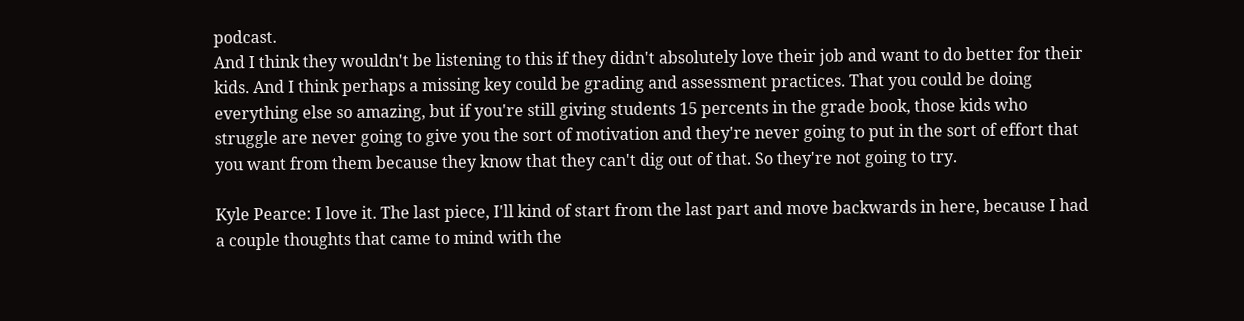podcast.
And I think they wouldn't be listening to this if they didn't absolutely love their job and want to do better for their kids. And I think perhaps a missing key could be grading and assessment practices. That you could be doing everything else so amazing, but if you're still giving students 15 percents in the grade book, those kids who struggle are never going to give you the sort of motivation and they're never going to put in the sort of effort that you want from them because they know that they can't dig out of that. So they're not going to try.

Kyle Pearce: I love it. The last piece, I'll kind of start from the last part and move backwards in here, because I had a couple thoughts that came to mind with the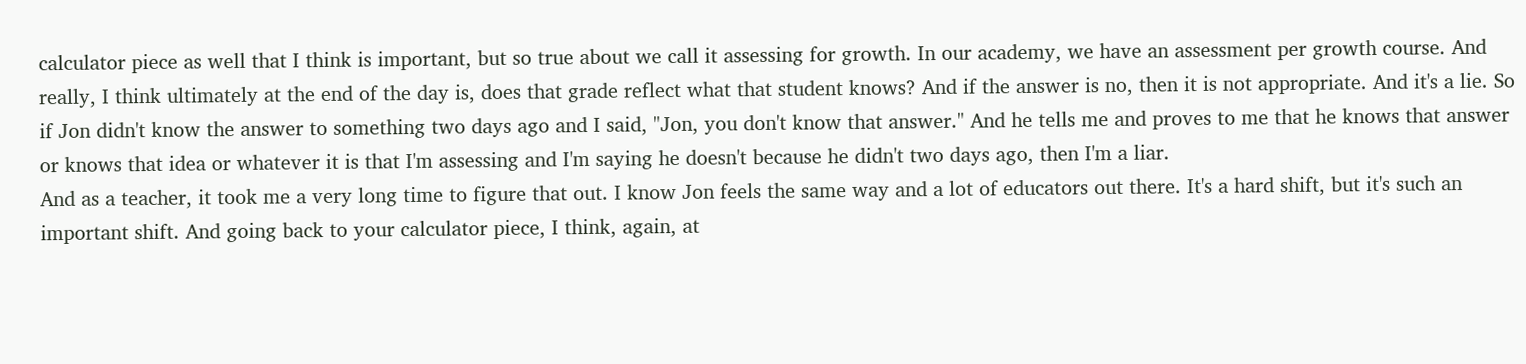calculator piece as well that I think is important, but so true about we call it assessing for growth. In our academy, we have an assessment per growth course. And really, I think ultimately at the end of the day is, does that grade reflect what that student knows? And if the answer is no, then it is not appropriate. And it's a lie. So if Jon didn't know the answer to something two days ago and I said, "Jon, you don't know that answer." And he tells me and proves to me that he knows that answer or knows that idea or whatever it is that I'm assessing and I'm saying he doesn't because he didn't two days ago, then I'm a liar.
And as a teacher, it took me a very long time to figure that out. I know Jon feels the same way and a lot of educators out there. It's a hard shift, but it's such an important shift. And going back to your calculator piece, I think, again, at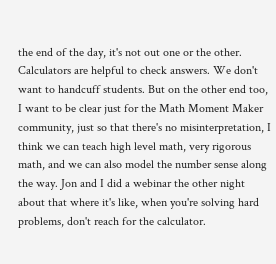the end of the day, it's not out one or the other. Calculators are helpful to check answers. We don't want to handcuff students. But on the other end too, I want to be clear just for the Math Moment Maker community, just so that there's no misinterpretation, I think we can teach high level math, very rigorous math, and we can also model the number sense along the way. Jon and I did a webinar the other night about that where it's like, when you're solving hard problems, don't reach for the calculator.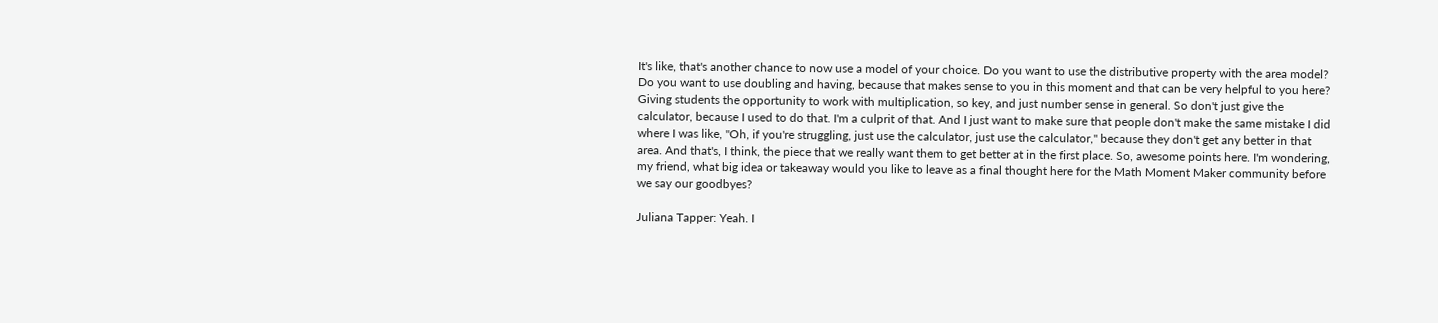It's like, that's another chance to now use a model of your choice. Do you want to use the distributive property with the area model? Do you want to use doubling and having, because that makes sense to you in this moment and that can be very helpful to you here? Giving students the opportunity to work with multiplication, so key, and just number sense in general. So don't just give the calculator, because I used to do that. I'm a culprit of that. And I just want to make sure that people don't make the same mistake I did where I was like, "Oh, if you're struggling, just use the calculator, just use the calculator," because they don't get any better in that area. And that's, I think, the piece that we really want them to get better at in the first place. So, awesome points here. I'm wondering, my friend, what big idea or takeaway would you like to leave as a final thought here for the Math Moment Maker community before we say our goodbyes?

Juliana Tapper: Yeah. I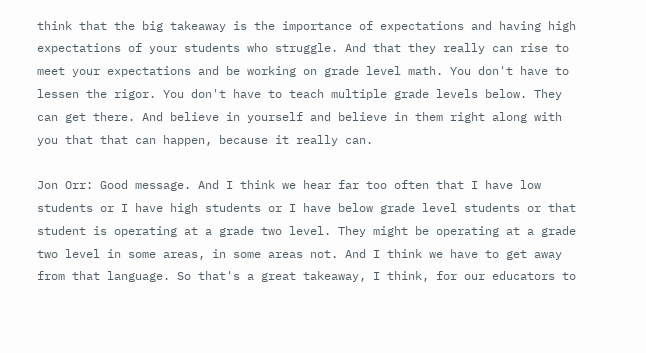think that the big takeaway is the importance of expectations and having high expectations of your students who struggle. And that they really can rise to meet your expectations and be working on grade level math. You don't have to lessen the rigor. You don't have to teach multiple grade levels below. They can get there. And believe in yourself and believe in them right along with you that that can happen, because it really can.

Jon Orr: Good message. And I think we hear far too often that I have low students or I have high students or I have below grade level students or that student is operating at a grade two level. They might be operating at a grade two level in some areas, in some areas not. And I think we have to get away from that language. So that's a great takeaway, I think, for our educators to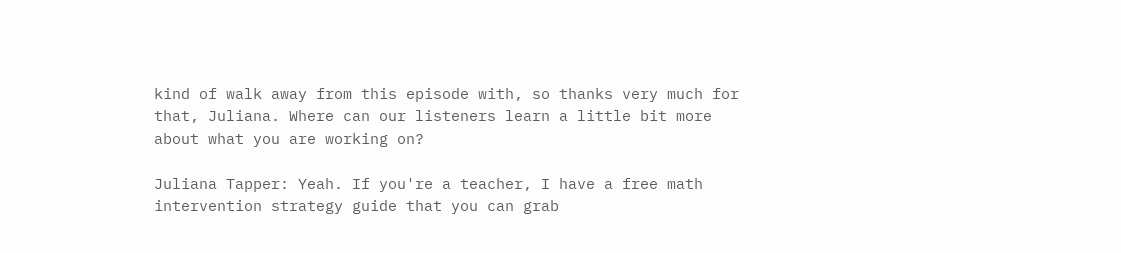kind of walk away from this episode with, so thanks very much for that, Juliana. Where can our listeners learn a little bit more about what you are working on?

Juliana Tapper: Yeah. If you're a teacher, I have a free math intervention strategy guide that you can grab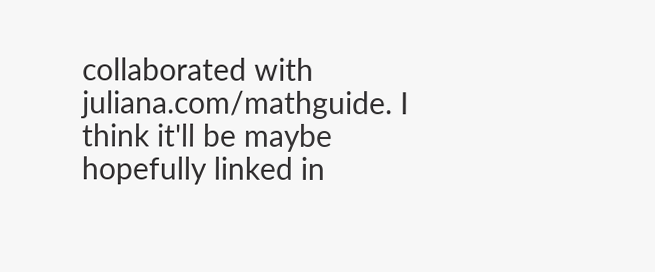collaborated with juliana.com/mathguide. I think it'll be maybe hopefully linked in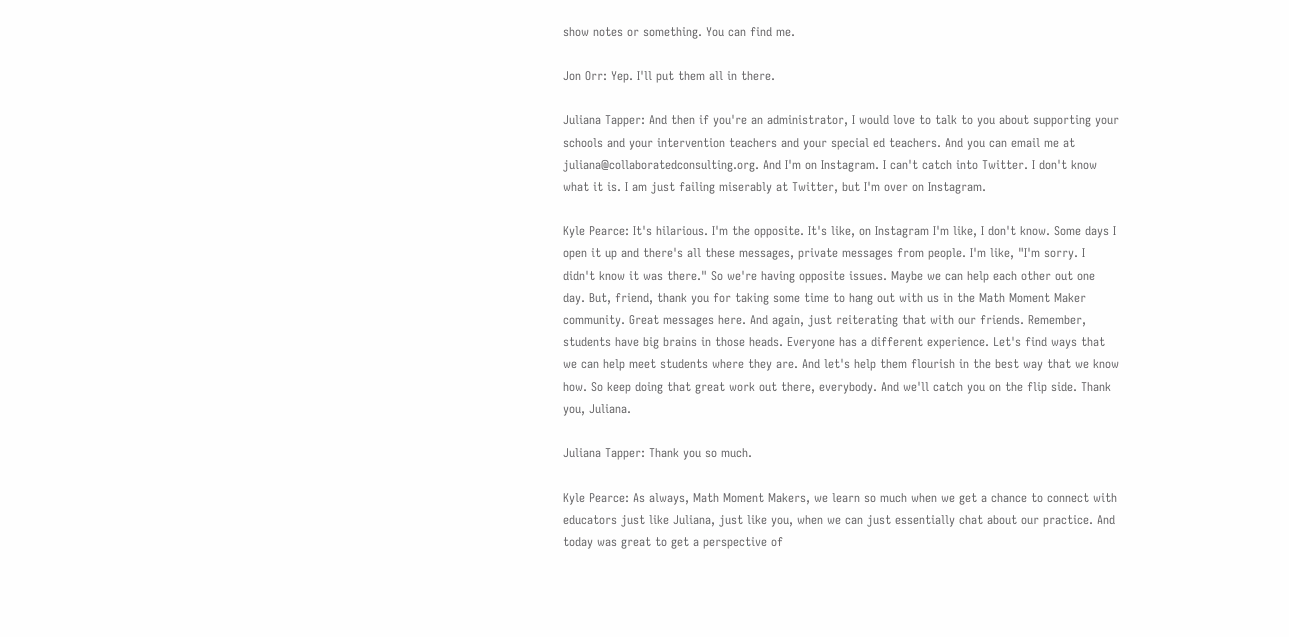show notes or something. You can find me.

Jon Orr: Yep. I'll put them all in there.

Juliana Tapper: And then if you're an administrator, I would love to talk to you about supporting your schools and your intervention teachers and your special ed teachers. And you can email me at juliana@collaboratedconsulting.org. And I'm on Instagram. I can't catch into Twitter. I don't know what it is. I am just failing miserably at Twitter, but I'm over on Instagram.

Kyle Pearce: It's hilarious. I'm the opposite. It's like, on Instagram I'm like, I don't know. Some days I open it up and there's all these messages, private messages from people. I'm like, "I'm sorry. I didn't know it was there." So we're having opposite issues. Maybe we can help each other out one day. But, friend, thank you for taking some time to hang out with us in the Math Moment Maker community. Great messages here. And again, just reiterating that with our friends. Remember, students have big brains in those heads. Everyone has a different experience. Let's find ways that we can help meet students where they are. And let's help them flourish in the best way that we know how. So keep doing that great work out there, everybody. And we'll catch you on the flip side. Thank you, Juliana.

Juliana Tapper: Thank you so much.

Kyle Pearce: As always, Math Moment Makers, we learn so much when we get a chance to connect with educators just like Juliana, just like you, when we can just essentially chat about our practice. And today was great to get a perspective of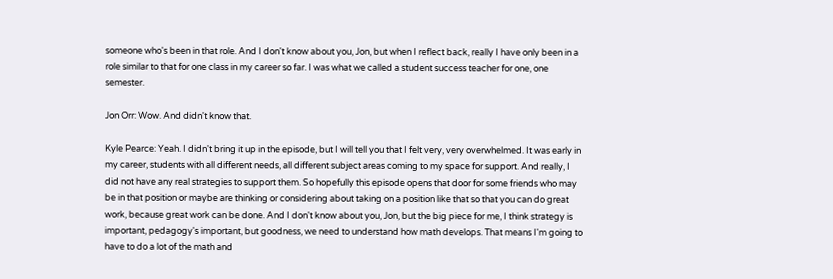someone who's been in that role. And I don't know about you, Jon, but when I reflect back, really I have only been in a role similar to that for one class in my career so far. I was what we called a student success teacher for one, one semester.

Jon Orr: Wow. And didn't know that.

Kyle Pearce: Yeah. I didn't bring it up in the episode, but I will tell you that I felt very, very overwhelmed. It was early in my career, students with all different needs, all different subject areas coming to my space for support. And really, I did not have any real strategies to support them. So hopefully this episode opens that door for some friends who may be in that position or maybe are thinking or considering about taking on a position like that so that you can do great work, because great work can be done. And I don't know about you, Jon, but the big piece for me, I think strategy is important, pedagogy's important, but goodness, we need to understand how math develops. That means I'm going to have to do a lot of the math and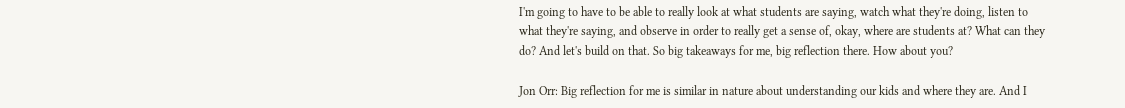I'm going to have to be able to really look at what students are saying, watch what they're doing, listen to what they're saying, and observe in order to really get a sense of, okay, where are students at? What can they do? And let's build on that. So big takeaways for me, big reflection there. How about you?

Jon Orr: Big reflection for me is similar in nature about understanding our kids and where they are. And I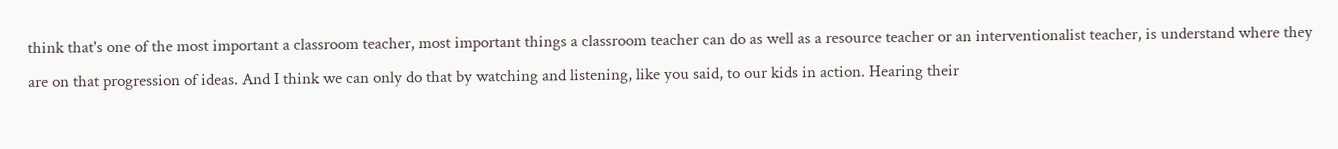think that's one of the most important a classroom teacher, most important things a classroom teacher can do as well as a resource teacher or an interventionalist teacher, is understand where they are on that progression of ideas. And I think we can only do that by watching and listening, like you said, to our kids in action. Hearing their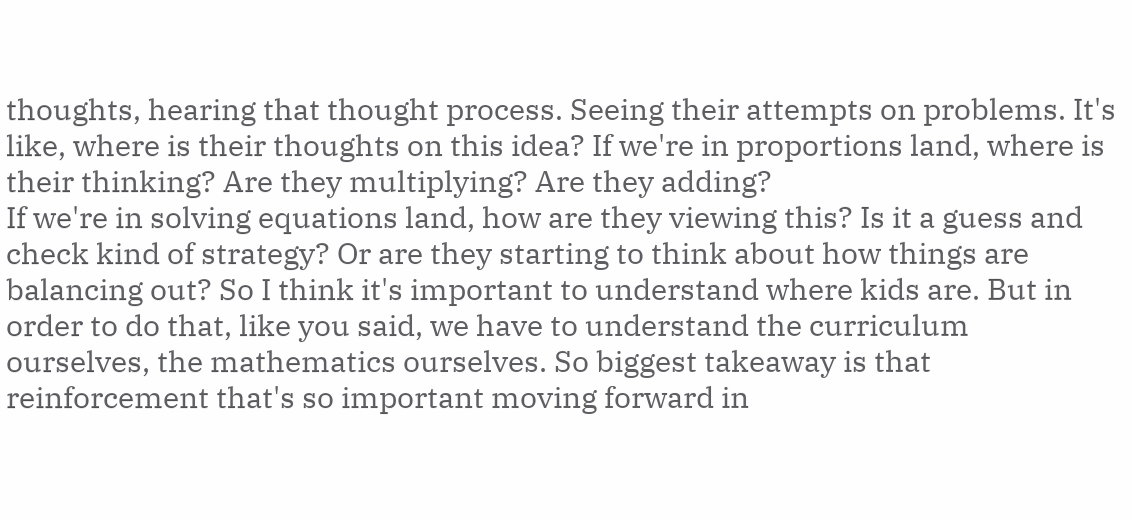thoughts, hearing that thought process. Seeing their attempts on problems. It's like, where is their thoughts on this idea? If we're in proportions land, where is their thinking? Are they multiplying? Are they adding?
If we're in solving equations land, how are they viewing this? Is it a guess and check kind of strategy? Or are they starting to think about how things are balancing out? So I think it's important to understand where kids are. But in order to do that, like you said, we have to understand the curriculum ourselves, the mathematics ourselves. So biggest takeaway is that reinforcement that's so important moving forward in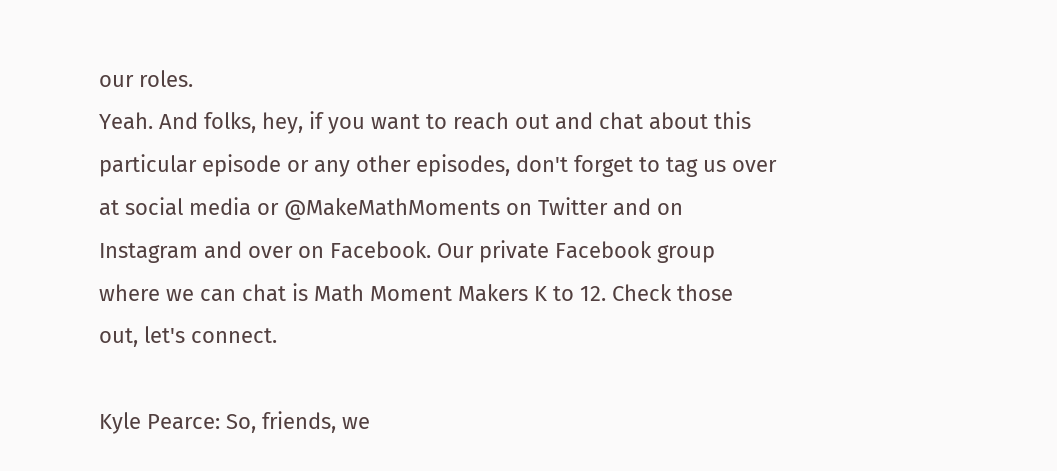our roles.
Yeah. And folks, hey, if you want to reach out and chat about this particular episode or any other episodes, don't forget to tag us over at social media or @MakeMathMoments on Twitter and on Instagram and over on Facebook. Our private Facebook group where we can chat is Math Moment Makers K to 12. Check those out, let's connect.

Kyle Pearce: So, friends, we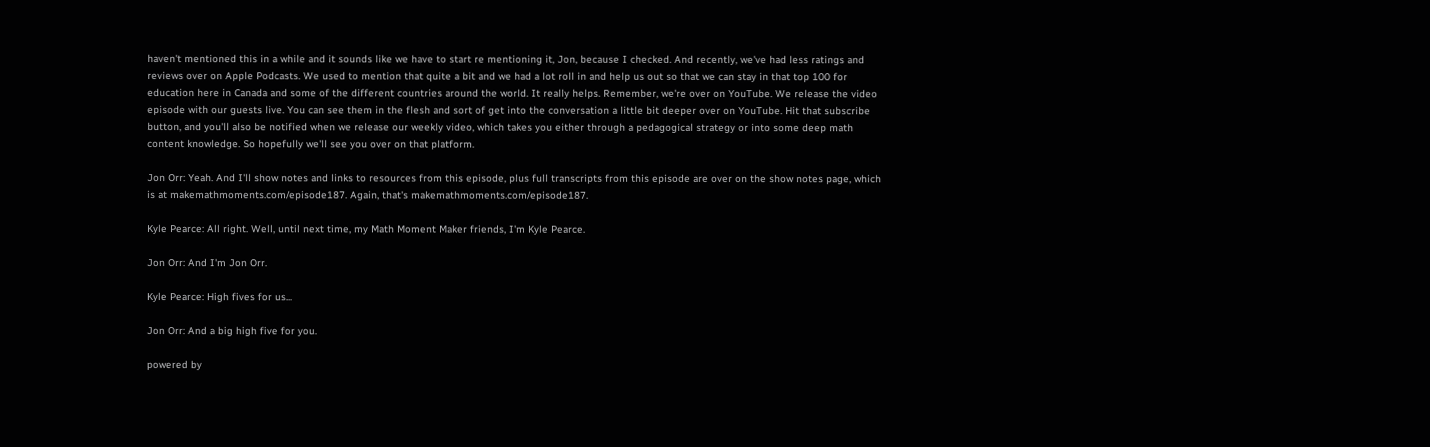haven't mentioned this in a while and it sounds like we have to start re mentioning it, Jon, because I checked. And recently, we've had less ratings and reviews over on Apple Podcasts. We used to mention that quite a bit and we had a lot roll in and help us out so that we can stay in that top 100 for education here in Canada and some of the different countries around the world. It really helps. Remember, we're over on YouTube. We release the video episode with our guests live. You can see them in the flesh and sort of get into the conversation a little bit deeper over on YouTube. Hit that subscribe button, and you'll also be notified when we release our weekly video, which takes you either through a pedagogical strategy or into some deep math content knowledge. So hopefully we'll see you over on that platform.

Jon Orr: Yeah. And I'll show notes and links to resources from this episode, plus full transcripts from this episode are over on the show notes page, which is at makemathmoments.com/episode187. Again, that's makemathmoments.com/episode187.

Kyle Pearce: All right. Well, until next time, my Math Moment Maker friends, I'm Kyle Pearce.

Jon Orr: And I'm Jon Orr.

Kyle Pearce: High fives for us...

Jon Orr: And a big high five for you.

powered by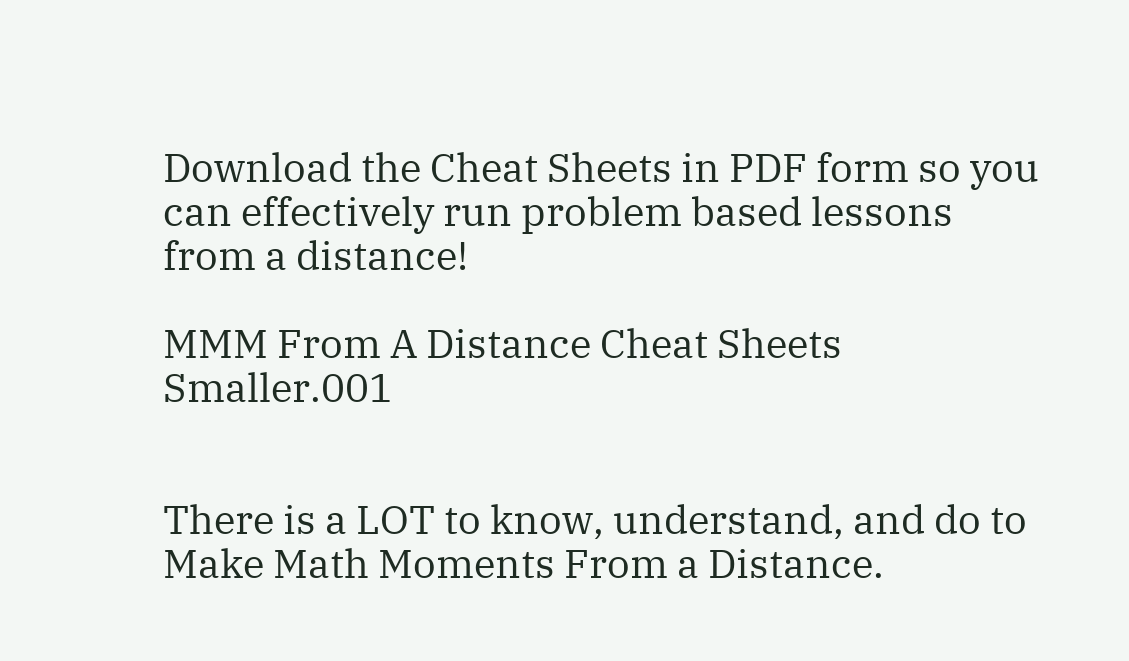Download the Cheat Sheets in PDF form so you can effectively run problem based lessons from a distance!

MMM From A Distance Cheat Sheets Smaller.001


There is a LOT to know, understand, and do to Make Math Moments From a Distance.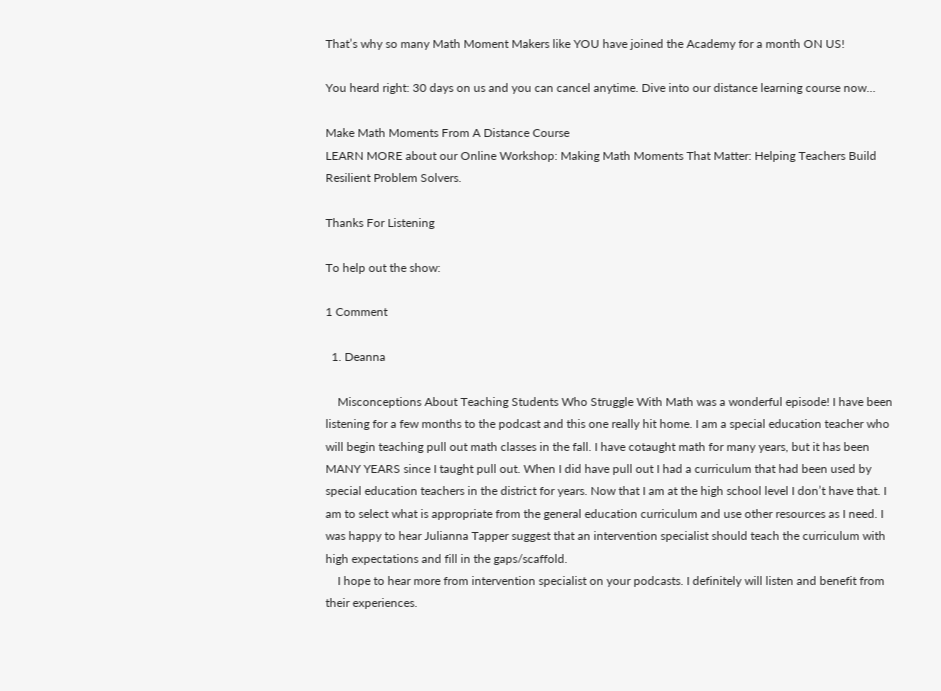That’s why so many Math Moment Makers like YOU have joined the Academy for a month ON US!

You heard right: 30 days on us and you can cancel anytime. Dive into our distance learning course now…

Make Math Moments From A Distance Course
LEARN MORE about our Online Workshop: Making Math Moments That Matter: Helping Teachers Build Resilient Problem Solvers.

Thanks For Listening

To help out the show:

1 Comment

  1. Deanna

    Misconceptions About Teaching Students Who Struggle With Math was a wonderful episode! I have been listening for a few months to the podcast and this one really hit home. I am a special education teacher who will begin teaching pull out math classes in the fall. I have cotaught math for many years, but it has been MANY YEARS since I taught pull out. When I did have pull out I had a curriculum that had been used by special education teachers in the district for years. Now that I am at the high school level I don’t have that. I am to select what is appropriate from the general education curriculum and use other resources as I need. I was happy to hear Julianna Tapper suggest that an intervention specialist should teach the curriculum with high expectations and fill in the gaps/scaffold.
    I hope to hear more from intervention specialist on your podcasts. I definitely will listen and benefit from their experiences.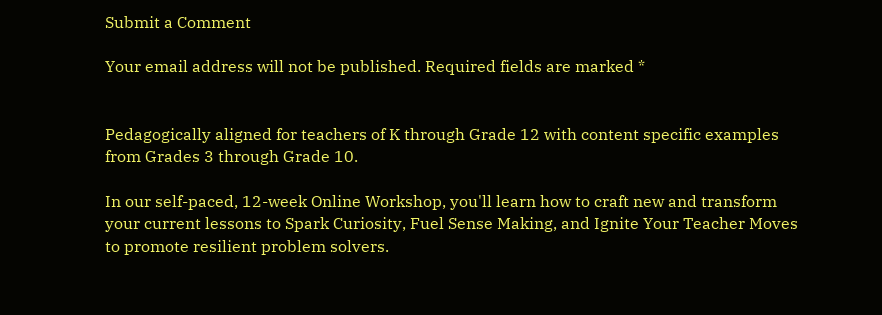Submit a Comment

Your email address will not be published. Required fields are marked *


Pedagogically aligned for teachers of K through Grade 12 with content specific examples from Grades 3 through Grade 10.

In our self-paced, 12-week Online Workshop, you'll learn how to craft new and transform your current lessons to Spark Curiosity, Fuel Sense Making, and Ignite Your Teacher Moves to promote resilient problem solvers.